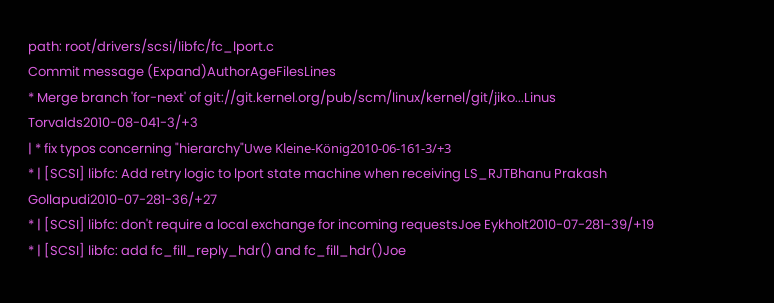path: root/drivers/scsi/libfc/fc_lport.c
Commit message (Expand)AuthorAgeFilesLines
* Merge branch 'for-next' of git://git.kernel.org/pub/scm/linux/kernel/git/jiko...Linus Torvalds2010-08-041-3/+3
| * fix typos concerning "hierarchy"Uwe Kleine-König2010-06-161-3/+3
* | [SCSI] libfc: Add retry logic to lport state machine when receiving LS_RJTBhanu Prakash Gollapudi2010-07-281-36/+27
* | [SCSI] libfc: don't require a local exchange for incoming requestsJoe Eykholt2010-07-281-39/+19
* | [SCSI] libfc: add fc_fill_reply_hdr() and fc_fill_hdr()Joe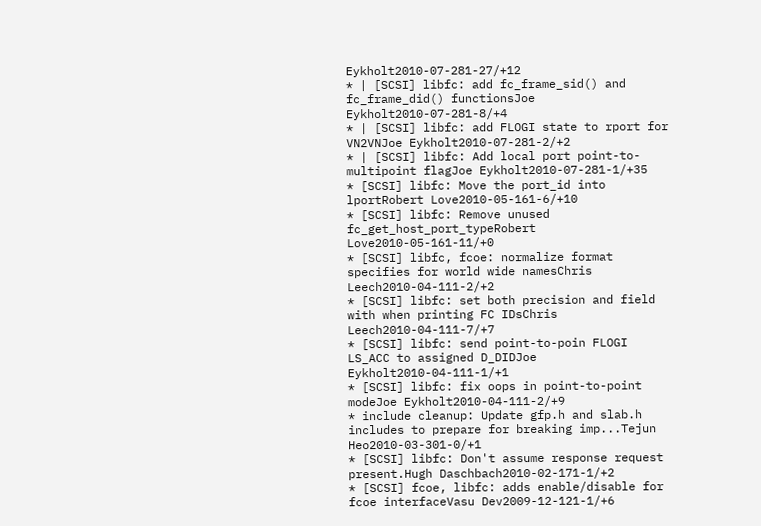Eykholt2010-07-281-27/+12
* | [SCSI] libfc: add fc_frame_sid() and fc_frame_did() functionsJoe Eykholt2010-07-281-8/+4
* | [SCSI] libfc: add FLOGI state to rport for VN2VNJoe Eykholt2010-07-281-2/+2
* | [SCSI] libfc: Add local port point-to-multipoint flagJoe Eykholt2010-07-281-1/+35
* [SCSI] libfc: Move the port_id into lportRobert Love2010-05-161-6/+10
* [SCSI] libfc: Remove unused fc_get_host_port_typeRobert Love2010-05-161-11/+0
* [SCSI] libfc, fcoe: normalize format specifies for world wide namesChris Leech2010-04-111-2/+2
* [SCSI] libfc: set both precision and field with when printing FC IDsChris Leech2010-04-111-7/+7
* [SCSI] libfc: send point-to-poin FLOGI LS_ACC to assigned D_DIDJoe Eykholt2010-04-111-1/+1
* [SCSI] libfc: fix oops in point-to-point modeJoe Eykholt2010-04-111-2/+9
* include cleanup: Update gfp.h and slab.h includes to prepare for breaking imp...Tejun Heo2010-03-301-0/+1
* [SCSI] libfc: Don't assume response request present.Hugh Daschbach2010-02-171-1/+2
* [SCSI] fcoe, libfc: adds enable/disable for fcoe interfaceVasu Dev2009-12-121-1/+6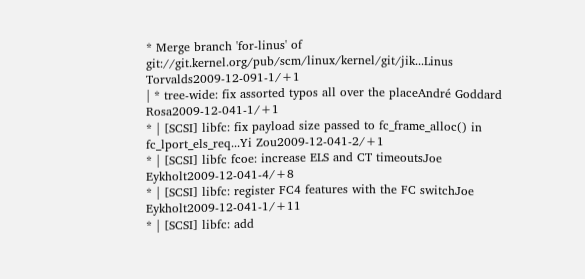* Merge branch 'for-linus' of git://git.kernel.org/pub/scm/linux/kernel/git/jik...Linus Torvalds2009-12-091-1/+1
| * tree-wide: fix assorted typos all over the placeAndré Goddard Rosa2009-12-041-1/+1
* | [SCSI] libfc: fix payload size passed to fc_frame_alloc() in fc_lport_els_req...Yi Zou2009-12-041-2/+1
* | [SCSI] libfc fcoe: increase ELS and CT timeoutsJoe Eykholt2009-12-041-4/+8
* | [SCSI] libfc: register FC4 features with the FC switchJoe Eykholt2009-12-041-1/+11
* | [SCSI] libfc: add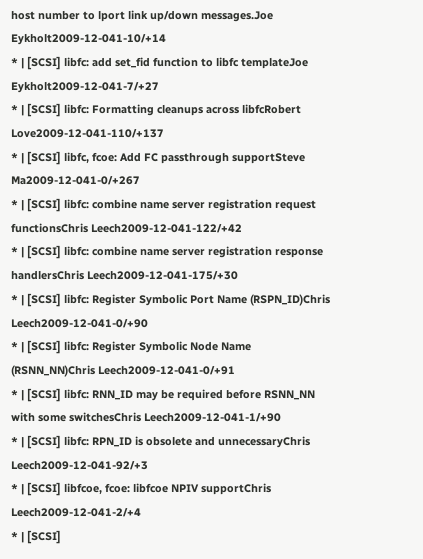host number to lport link up/down messages.Joe Eykholt2009-12-041-10/+14
* | [SCSI] libfc: add set_fid function to libfc templateJoe Eykholt2009-12-041-7/+27
* | [SCSI] libfc: Formatting cleanups across libfcRobert Love2009-12-041-110/+137
* | [SCSI] libfc, fcoe: Add FC passthrough supportSteve Ma2009-12-041-0/+267
* | [SCSI] libfc: combine name server registration request functionsChris Leech2009-12-041-122/+42
* | [SCSI] libfc: combine name server registration response handlersChris Leech2009-12-041-175/+30
* | [SCSI] libfc: Register Symbolic Port Name (RSPN_ID)Chris Leech2009-12-041-0/+90
* | [SCSI] libfc: Register Symbolic Node Name (RSNN_NN)Chris Leech2009-12-041-0/+91
* | [SCSI] libfc: RNN_ID may be required before RSNN_NN with some switchesChris Leech2009-12-041-1/+90
* | [SCSI] libfc: RPN_ID is obsolete and unnecessaryChris Leech2009-12-041-92/+3
* | [SCSI] libfcoe, fcoe: libfcoe NPIV supportChris Leech2009-12-041-2/+4
* | [SCSI]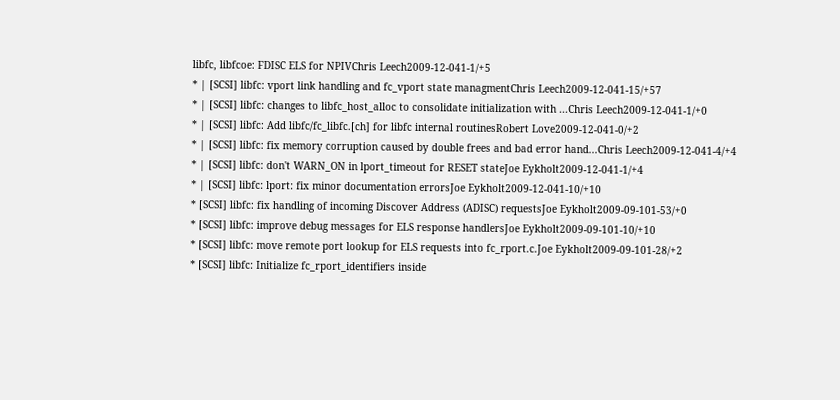libfc, libfcoe: FDISC ELS for NPIVChris Leech2009-12-041-1/+5
* | [SCSI] libfc: vport link handling and fc_vport state managmentChris Leech2009-12-041-15/+57
* | [SCSI] libfc: changes to libfc_host_alloc to consolidate initialization with ...Chris Leech2009-12-041-1/+0
* | [SCSI] libfc: Add libfc/fc_libfc.[ch] for libfc internal routinesRobert Love2009-12-041-0/+2
* | [SCSI] libfc: fix memory corruption caused by double frees and bad error hand...Chris Leech2009-12-041-4/+4
* | [SCSI] libfc: don't WARN_ON in lport_timeout for RESET stateJoe Eykholt2009-12-041-1/+4
* | [SCSI] libfc: lport: fix minor documentation errorsJoe Eykholt2009-12-041-10/+10
* [SCSI] libfc: fix handling of incoming Discover Address (ADISC) requestsJoe Eykholt2009-09-101-53/+0
* [SCSI] libfc: improve debug messages for ELS response handlersJoe Eykholt2009-09-101-10/+10
* [SCSI] libfc: move remote port lookup for ELS requests into fc_rport.c.Joe Eykholt2009-09-101-28/+2
* [SCSI] libfc: Initialize fc_rport_identifiers inside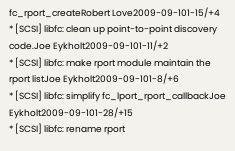fc_rport_createRobert Love2009-09-101-15/+4
* [SCSI] libfc: clean up point-to-point discovery code.Joe Eykholt2009-09-101-11/+2
* [SCSI] libfc: make rport module maintain the rport listJoe Eykholt2009-09-101-8/+6
* [SCSI] libfc: simplify fc_lport_rport_callbackJoe Eykholt2009-09-101-28/+15
* [SCSI] libfc: rename rport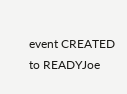event CREATED to READYJoe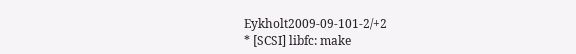Eykholt2009-09-101-2/+2
* [SCSI] libfc: make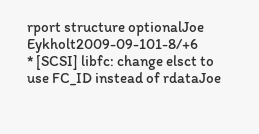rport structure optionalJoe Eykholt2009-09-101-8/+6
* [SCSI] libfc: change elsct to use FC_ID instead of rdataJoe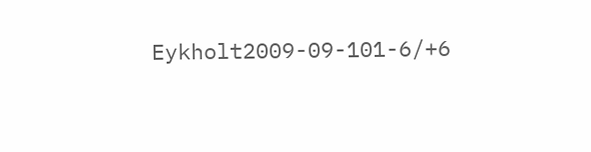Eykholt2009-09-101-6/+6